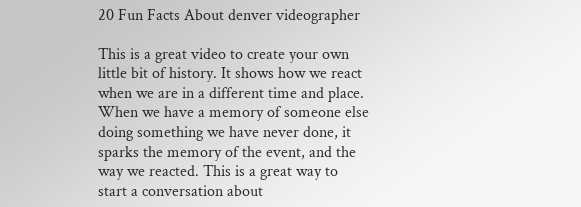20 Fun Facts About denver videographer

This is a great video to create your own little bit of history. It shows how we react when we are in a different time and place. When we have a memory of someone else doing something we have never done, it sparks the memory of the event, and the way we reacted. This is a great way to start a conversation about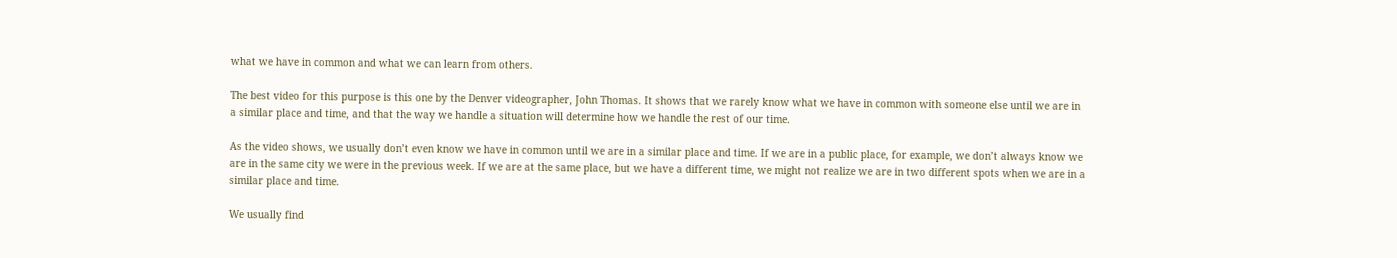what we have in common and what we can learn from others.

The best video for this purpose is this one by the Denver videographer, John Thomas. It shows that we rarely know what we have in common with someone else until we are in a similar place and time, and that the way we handle a situation will determine how we handle the rest of our time.

As the video shows, we usually don’t even know we have in common until we are in a similar place and time. If we are in a public place, for example, we don’t always know we are in the same city we were in the previous week. If we are at the same place, but we have a different time, we might not realize we are in two different spots when we are in a similar place and time.

We usually find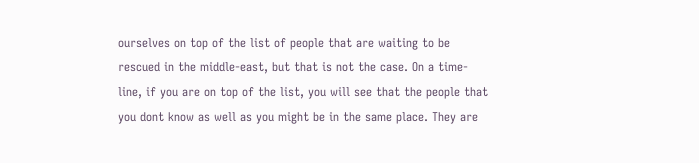ourselves on top of the list of people that are waiting to be rescued in the middle-east, but that is not the case. On a time-line, if you are on top of the list, you will see that the people that you dont know as well as you might be in the same place. They are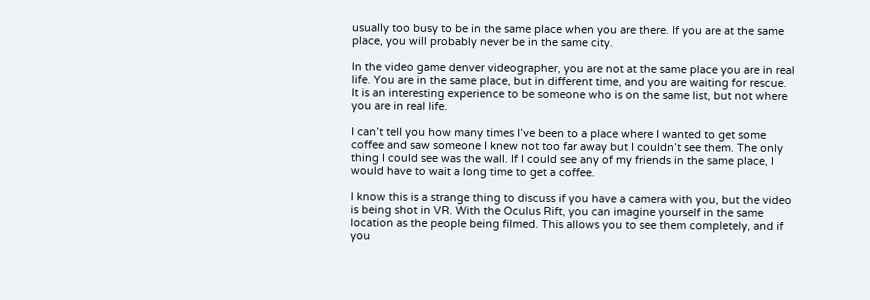usually too busy to be in the same place when you are there. If you are at the same place, you will probably never be in the same city.

In the video game denver videographer, you are not at the same place you are in real life. You are in the same place, but in different time, and you are waiting for rescue. It is an interesting experience to be someone who is on the same list, but not where you are in real life.

I can’t tell you how many times I’ve been to a place where I wanted to get some coffee and saw someone I knew not too far away but I couldn’t see them. The only thing I could see was the wall. If I could see any of my friends in the same place, I would have to wait a long time to get a coffee.

I know this is a strange thing to discuss if you have a camera with you, but the video is being shot in VR. With the Oculus Rift, you can imagine yourself in the same location as the people being filmed. This allows you to see them completely, and if you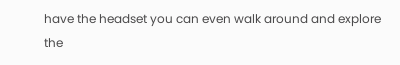have the headset you can even walk around and explore the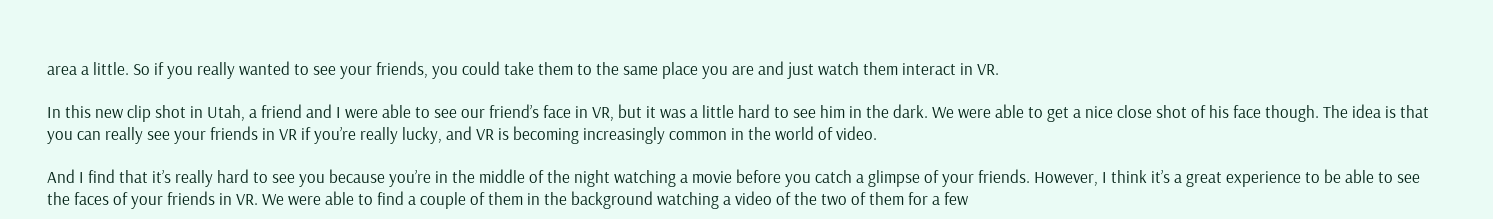area a little. So if you really wanted to see your friends, you could take them to the same place you are and just watch them interact in VR.

In this new clip shot in Utah, a friend and I were able to see our friend’s face in VR, but it was a little hard to see him in the dark. We were able to get a nice close shot of his face though. The idea is that you can really see your friends in VR if you’re really lucky, and VR is becoming increasingly common in the world of video.

And I find that it’s really hard to see you because you’re in the middle of the night watching a movie before you catch a glimpse of your friends. However, I think it’s a great experience to be able to see the faces of your friends in VR. We were able to find a couple of them in the background watching a video of the two of them for a few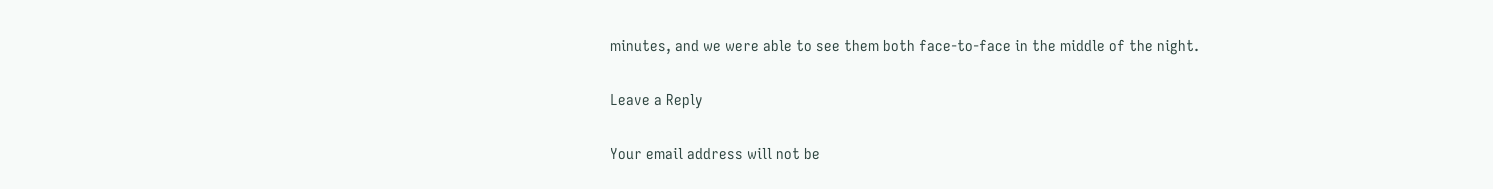minutes, and we were able to see them both face-to-face in the middle of the night.

Leave a Reply

Your email address will not be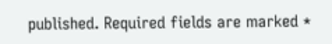published. Required fields are marked *